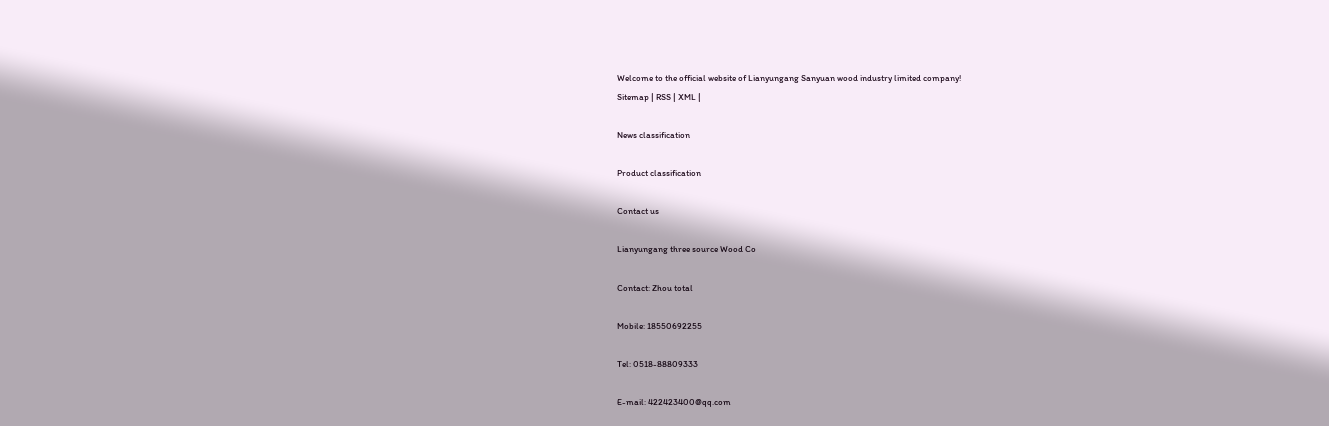Welcome to the official website of Lianyungang Sanyuan wood industry limited company!
Sitemap | RSS | XML |

News classification

Product classification

Contact us

Lianyungang three source Wood Co

Contact: Zhou total

Mobile: 18550692255

Tel: 0518-88809333

E-mail: 422423400@qq.com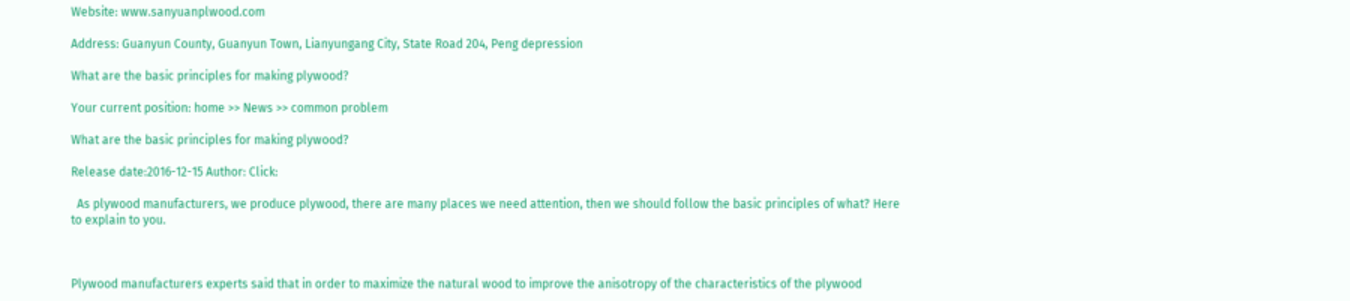Website: www.sanyuanplwood.com

Address: Guanyun County, Guanyun Town, Lianyungang City, State Road 204, Peng depression

What are the basic principles for making plywood?

Your current position: home >> News >> common problem

What are the basic principles for making plywood?

Release date:2016-12-15 Author: Click:

  As plywood manufacturers, we produce plywood, there are many places we need attention, then we should follow the basic principles of what? Here to explain to you.



Plywood manufacturers experts said that in order to maximize the natural wood to improve the anisotropy of the characteristics of the plywood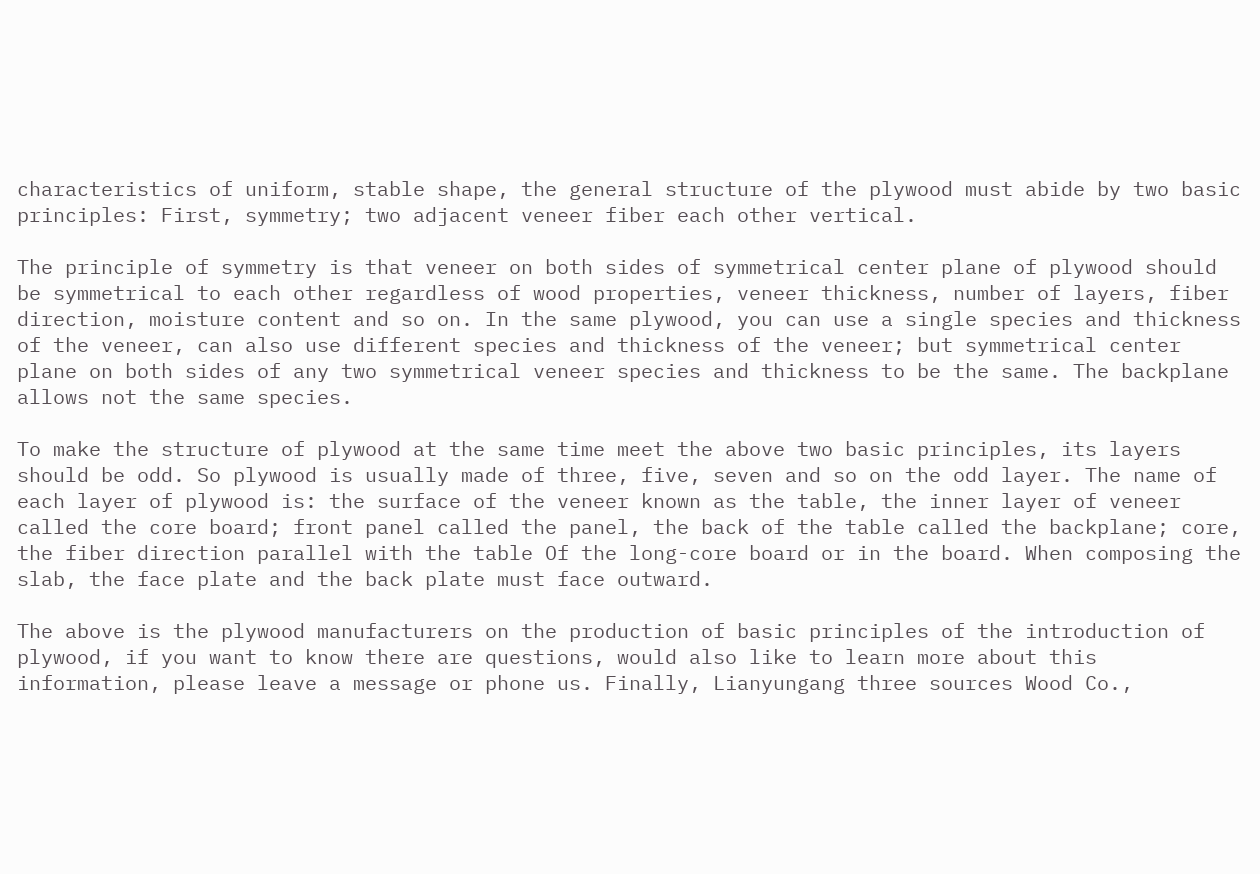characteristics of uniform, stable shape, the general structure of the plywood must abide by two basic principles: First, symmetry; two adjacent veneer fiber each other vertical.

The principle of symmetry is that veneer on both sides of symmetrical center plane of plywood should be symmetrical to each other regardless of wood properties, veneer thickness, number of layers, fiber direction, moisture content and so on. In the same plywood, you can use a single species and thickness of the veneer, can also use different species and thickness of the veneer; but symmetrical center plane on both sides of any two symmetrical veneer species and thickness to be the same. The backplane allows not the same species.

To make the structure of plywood at the same time meet the above two basic principles, its layers should be odd. So plywood is usually made of three, five, seven and so on the odd layer. The name of each layer of plywood is: the surface of the veneer known as the table, the inner layer of veneer called the core board; front panel called the panel, the back of the table called the backplane; core, the fiber direction parallel with the table Of the long-core board or in the board. When composing the slab, the face plate and the back plate must face outward.

The above is the plywood manufacturers on the production of basic principles of the introduction of plywood, if you want to know there are questions, would also like to learn more about this information, please leave a message or phone us. Finally, Lianyungang three sources Wood Co.,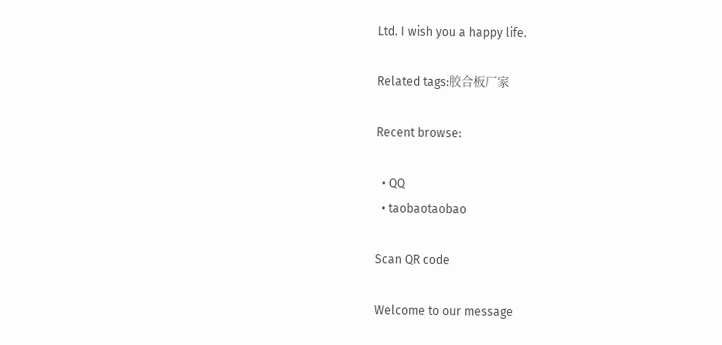Ltd. I wish you a happy life.

Related tags:胶合板厂家

Recent browse:

  • QQ
  • taobaotaobao

Scan QR code

Welcome to our message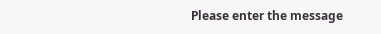Please enter the message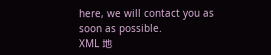here, we will contact you as soon as possible.
XML 地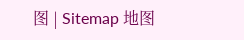图 | Sitemap 地图